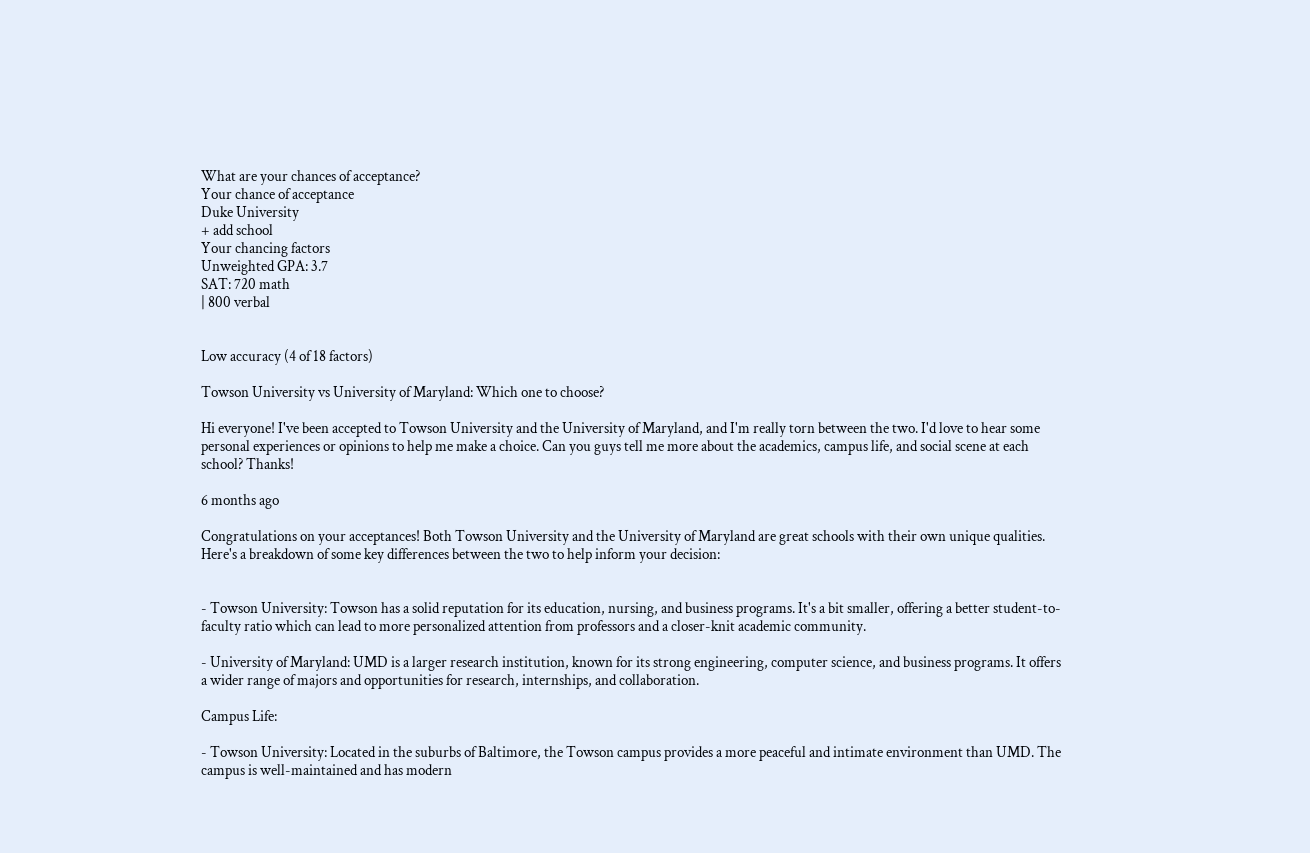What are your chances of acceptance?
Your chance of acceptance
Duke University
+ add school
Your chancing factors
Unweighted GPA: 3.7
SAT: 720 math
| 800 verbal


Low accuracy (4 of 18 factors)

Towson University vs University of Maryland: Which one to choose?

Hi everyone! I've been accepted to Towson University and the University of Maryland, and I'm really torn between the two. I'd love to hear some personal experiences or opinions to help me make a choice. Can you guys tell me more about the academics, campus life, and social scene at each school? Thanks!

6 months ago

Congratulations on your acceptances! Both Towson University and the University of Maryland are great schools with their own unique qualities. Here's a breakdown of some key differences between the two to help inform your decision:


- Towson University: Towson has a solid reputation for its education, nursing, and business programs. It's a bit smaller, offering a better student-to-faculty ratio which can lead to more personalized attention from professors and a closer-knit academic community.

- University of Maryland: UMD is a larger research institution, known for its strong engineering, computer science, and business programs. It offers a wider range of majors and opportunities for research, internships, and collaboration.

Campus Life:

- Towson University: Located in the suburbs of Baltimore, the Towson campus provides a more peaceful and intimate environment than UMD. The campus is well-maintained and has modern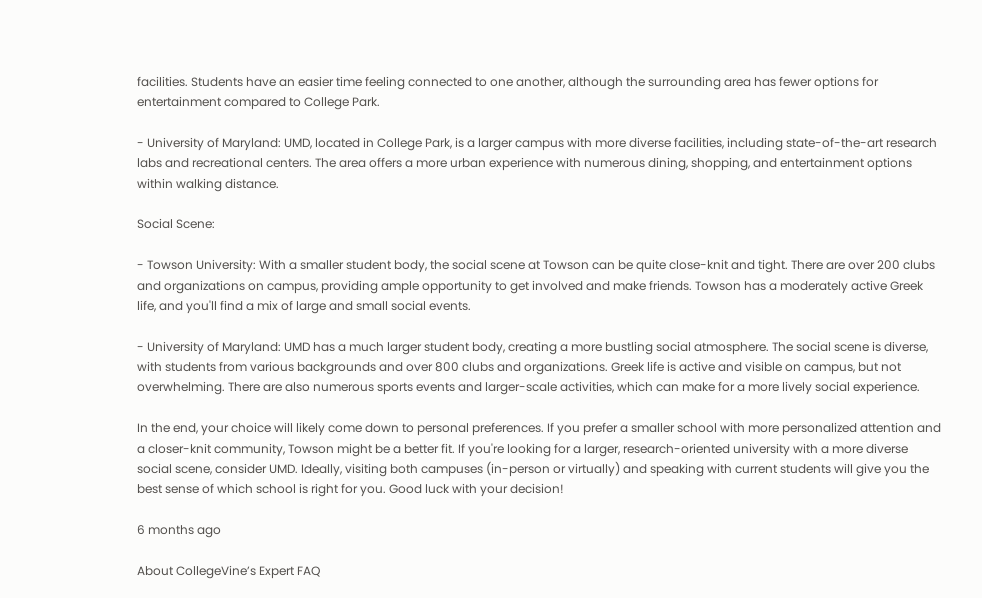facilities. Students have an easier time feeling connected to one another, although the surrounding area has fewer options for entertainment compared to College Park.

- University of Maryland: UMD, located in College Park, is a larger campus with more diverse facilities, including state-of-the-art research labs and recreational centers. The area offers a more urban experience with numerous dining, shopping, and entertainment options within walking distance.

Social Scene:

- Towson University: With a smaller student body, the social scene at Towson can be quite close-knit and tight. There are over 200 clubs and organizations on campus, providing ample opportunity to get involved and make friends. Towson has a moderately active Greek life, and you'll find a mix of large and small social events.

- University of Maryland: UMD has a much larger student body, creating a more bustling social atmosphere. The social scene is diverse, with students from various backgrounds and over 800 clubs and organizations. Greek life is active and visible on campus, but not overwhelming. There are also numerous sports events and larger-scale activities, which can make for a more lively social experience.

In the end, your choice will likely come down to personal preferences. If you prefer a smaller school with more personalized attention and a closer-knit community, Towson might be a better fit. If you're looking for a larger, research-oriented university with a more diverse social scene, consider UMD. Ideally, visiting both campuses (in-person or virtually) and speaking with current students will give you the best sense of which school is right for you. Good luck with your decision!

6 months ago

About CollegeVine’s Expert FAQ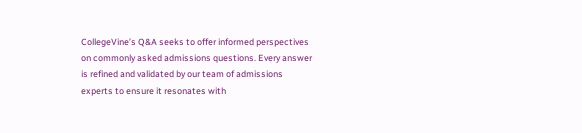CollegeVine’s Q&A seeks to offer informed perspectives on commonly asked admissions questions. Every answer is refined and validated by our team of admissions experts to ensure it resonates with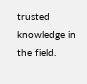trusted knowledge in the field.